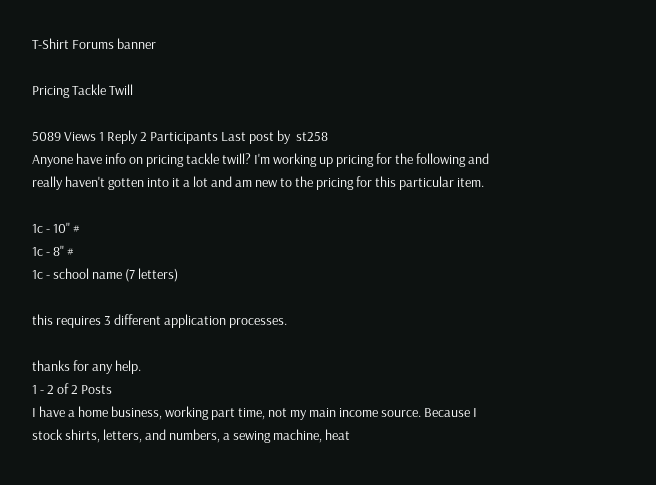T-Shirt Forums banner

Pricing Tackle Twill

5089 Views 1 Reply 2 Participants Last post by  st258
Anyone have info on pricing tackle twill? I'm working up pricing for the following and really haven't gotten into it a lot and am new to the pricing for this particular item.

1c - 10" #
1c - 8" #
1c - school name (7 letters)

this requires 3 different application processes.

thanks for any help.
1 - 2 of 2 Posts
I have a home business, working part time, not my main income source. Because I stock shirts, letters, and numbers, a sewing machine, heat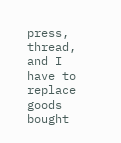press, thread, and I have to replace goods bought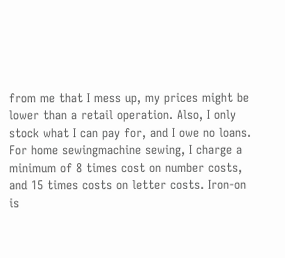from me that I mess up, my prices might be lower than a retail operation. Also, I only stock what I can pay for, and I owe no loans. For home sewingmachine sewing, I charge a minimum of 8 times cost on number costs, and 15 times costs on letter costs. Iron-on is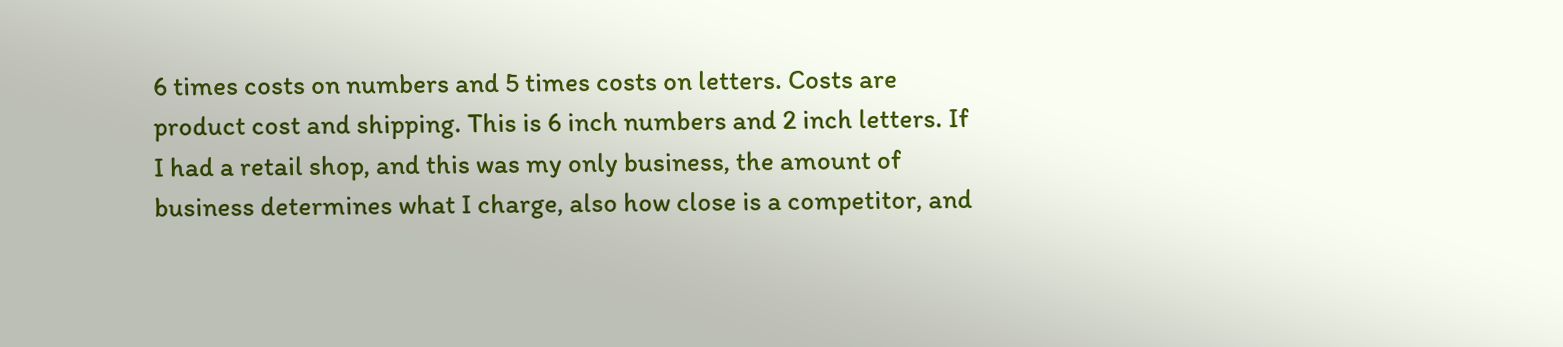6 times costs on numbers and 5 times costs on letters. Costs are product cost and shipping. This is 6 inch numbers and 2 inch letters. If I had a retail shop, and this was my only business, the amount of business determines what I charge, also how close is a competitor, and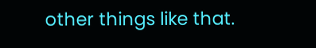other things like that.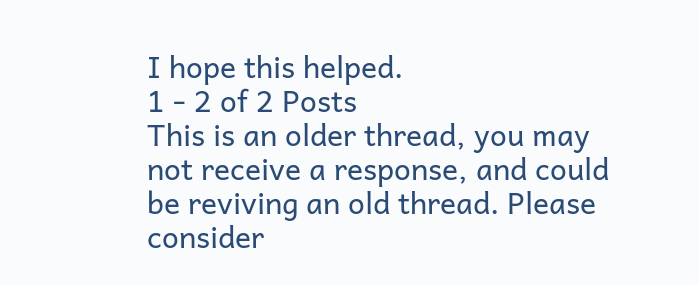I hope this helped.
1 - 2 of 2 Posts
This is an older thread, you may not receive a response, and could be reviving an old thread. Please consider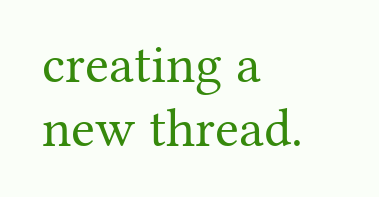creating a new thread.